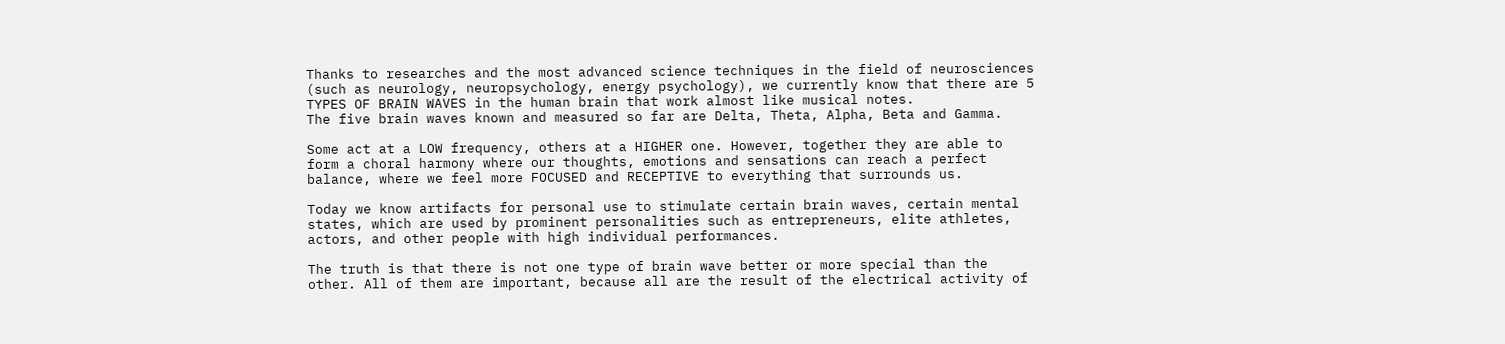Thanks to researches and the most advanced science techniques in the field of neurosciences (such as neurology, neuropsychology, energy psychology), we currently know that there are 5 TYPES OF BRAIN WAVES in the human brain that work almost like musical notes.
The five brain waves known and measured so far are Delta, Theta, Alpha, Beta and Gamma.

Some act at a LOW frequency, others at a HIGHER one. However, together they are able to form a choral harmony where our thoughts, emotions and sensations can reach a perfect balance, where we feel more FOCUSED and RECEPTIVE to everything that surrounds us.

Today we know artifacts for personal use to stimulate certain brain waves, certain mental states, which are used by prominent personalities such as entrepreneurs, elite athletes, actors, and other people with high individual performances.

The truth is that there is not one type of brain wave better or more special than the other. All of them are important, because all are the result of the electrical activity of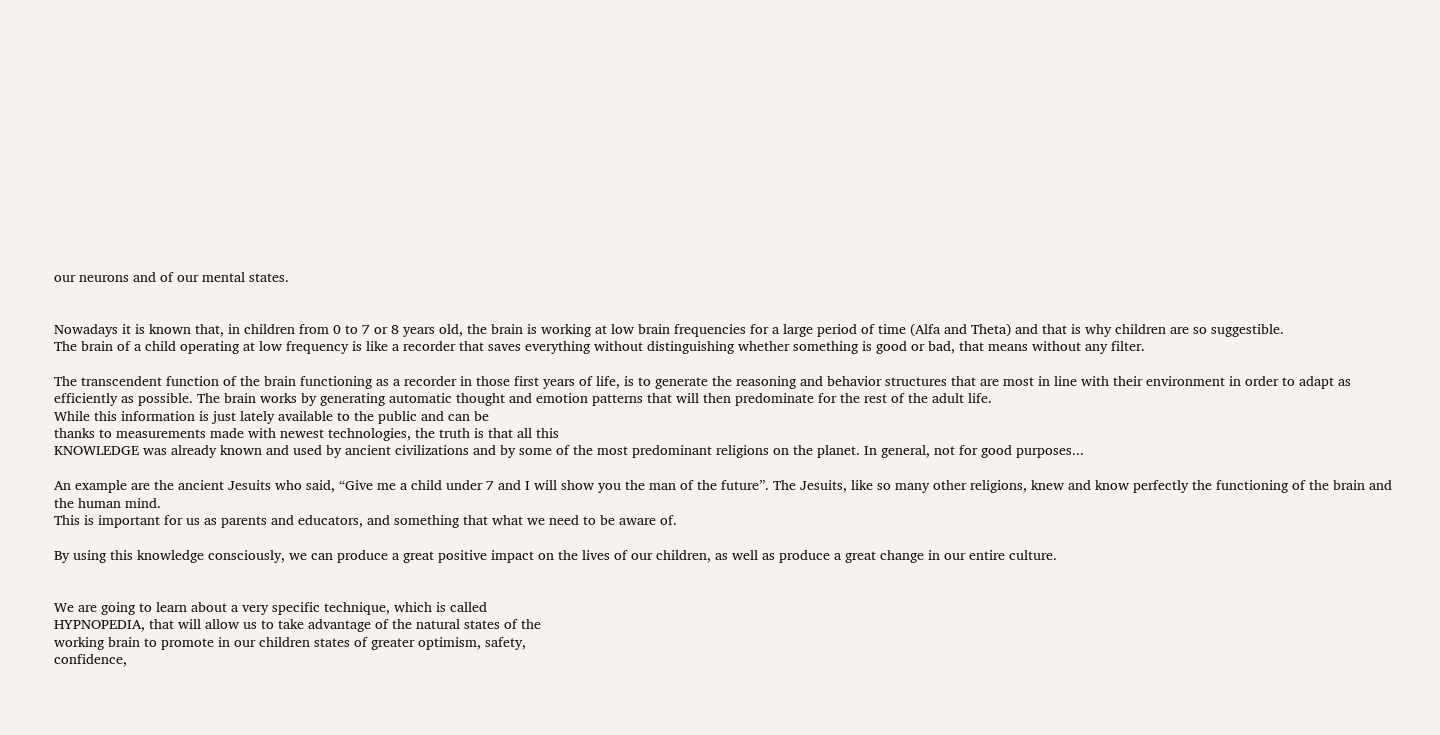our neurons and of our mental states.


Nowadays it is known that, in children from 0 to 7 or 8 years old, the brain is working at low brain frequencies for a large period of time (Alfa and Theta) and that is why children are so suggestible.
The brain of a child operating at low frequency is like a recorder that saves everything without distinguishing whether something is good or bad, that means without any filter.

The transcendent function of the brain functioning as a recorder in those first years of life, is to generate the reasoning and behavior structures that are most in line with their environment in order to adapt as efficiently as possible. The brain works by generating automatic thought and emotion patterns that will then predominate for the rest of the adult life.
While this information is just lately available to the public and can be
thanks to measurements made with newest technologies, the truth is that all this
KNOWLEDGE was already known and used by ancient civilizations and by some of the most predominant religions on the planet. In general, not for good purposes...

An example are the ancient Jesuits who said, “Give me a child under 7 and I will show you the man of the future”. The Jesuits, like so many other religions, knew and know perfectly the functioning of the brain and the human mind.
This is important for us as parents and educators, and something that what we need to be aware of.

By using this knowledge consciously, we can produce a great positive impact on the lives of our children, as well as produce a great change in our entire culture.


We are going to learn about a very specific technique, which is called
HYPNOPEDIA, that will allow us to take advantage of the natural states of the
working brain to promote in our children states of greater optimism, safety,
confidence,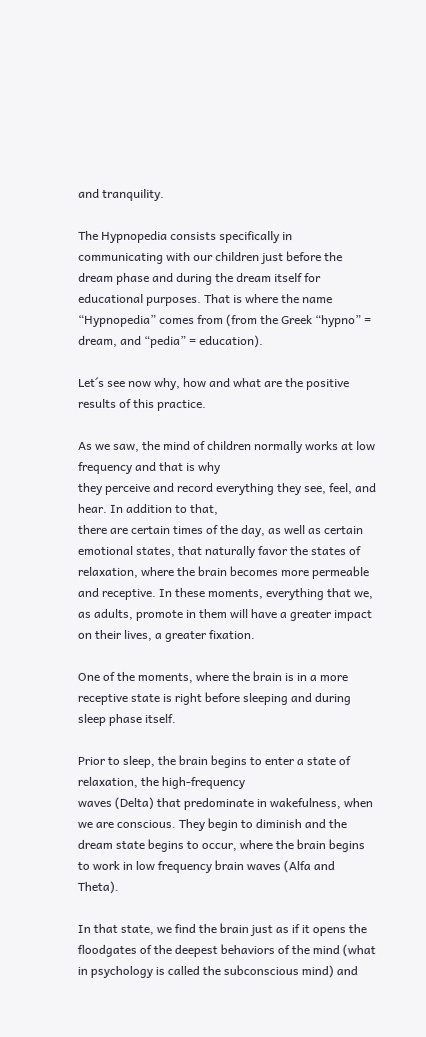and tranquility.

The Hypnopedia consists specifically in communicating with our children just before the dream phase and during the dream itself for educational purposes. That is where the name “Hypnopedia” comes from (from the Greek “hypno” = dream, and “pedia” = education).

Let´s see now why, how and what are the positive results of this practice.

As we saw, the mind of children normally works at low frequency and that is why
they perceive and record everything they see, feel, and hear. In addition to that,
there are certain times of the day, as well as certain emotional states, that naturally favor the states of relaxation, where the brain becomes more permeable and receptive. In these moments, everything that we, as adults, promote in them will have a greater impact on their lives, a greater fixation.

One of the moments, where the brain is in a more receptive state is right before sleeping and during sleep phase itself.

Prior to sleep, the brain begins to enter a state of relaxation, the high-frequency
waves (Delta) that predominate in wakefulness, when we are conscious. They begin to diminish and the dream state begins to occur, where the brain begins to work in low frequency brain waves (Alfa and Theta).

In that state, we find the brain just as if it opens the floodgates of the deepest behaviors of the mind (what in psychology is called the subconscious mind) and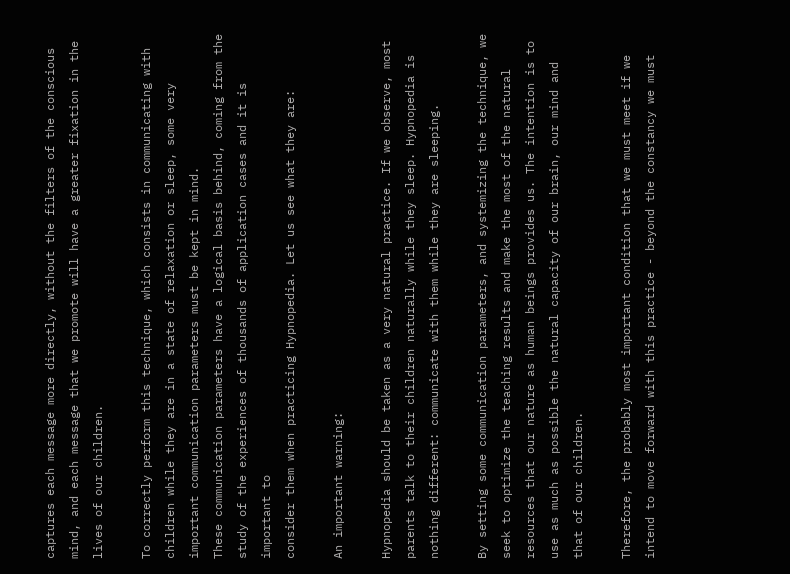captures each message more directly, without the filters of the conscious mind, and each message that we promote will have a greater fixation in the lives of our children.

To correctly perform this technique, which consists in communicating with children while they are in a state of relaxation or sleep, some very important communication parameters must be kept in mind.
These communication parameters have a logical basis behind, coming from the
study of the experiences of thousands of application cases and it is important to
consider them when practicing Hypnopedia. Let us see what they are:

An important warning:

Hypnopedia should be taken as a very natural practice. If we observe, most parents talk to their children naturally while they sleep. Hypnopedia is nothing different: communicate with them while they are sleeping.

By setting some communication parameters, and systemizing the technique, we
seek to optimize the teaching results and make the most of the natural resources that our nature as human beings provides us. The intention is to use as much as possible the natural capacity of our brain, our mind and that of our children.

Therefore, the probably most important condition that we must meet if we intend to move forward with this practice - beyond the constancy we must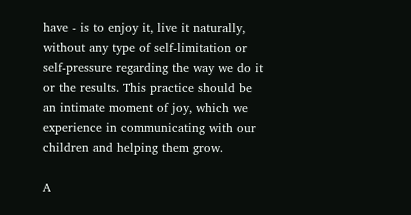have - is to enjoy it, live it naturally, without any type of self-limitation or self-pressure regarding the way we do it or the results. This practice should be an intimate moment of joy, which we experience in communicating with our children and helping them grow.

A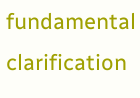fundamental clarification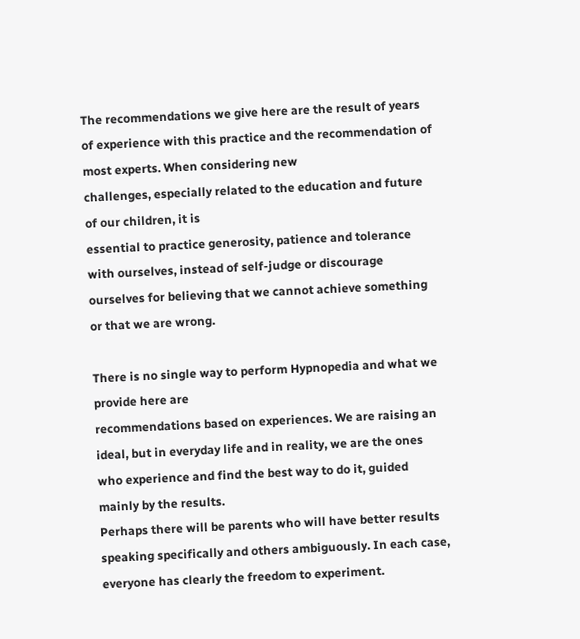The recommendations we give here are the result of years of experience with this practice and the recommendation of most experts. When considering new
challenges, especially related to the education and future of our children, it is
essential to practice generosity, patience and tolerance with ourselves, instead of self-judge or discourage ourselves for believing that we cannot achieve something or that we are wrong.

There is no single way to perform Hypnopedia and what we provide here are
recommendations based on experiences. We are raising an ideal, but in everyday life and in reality, we are the ones who experience and find the best way to do it, guided mainly by the results.
Perhaps there will be parents who will have better results speaking specifically and others ambiguously. In each case, everyone has clearly the freedom to experiment.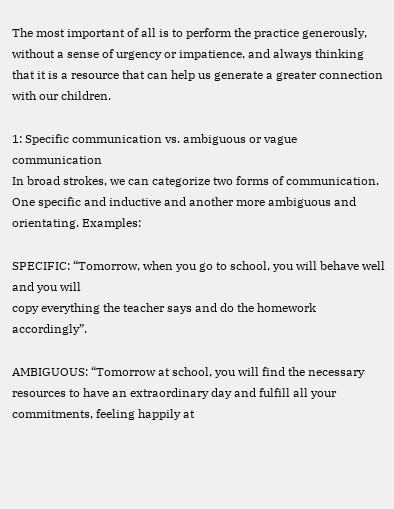The most important of all is to perform the practice generously, without a sense of urgency or impatience, and always thinking that it is a resource that can help us generate a greater connection with our children.

1: Specific communication vs. ambiguous or vague communication
In broad strokes, we can categorize two forms of communication. One specific and inductive and another more ambiguous and orientating. Examples:

SPECIFIC: “Tomorrow, when you go to school, you will behave well and you will
copy everything the teacher says and do the homework accordingly”.

AMBIGUOUS: “Tomorrow at school, you will find the necessary resources to have an extraordinary day and fulfill all your commitments, feeling happily at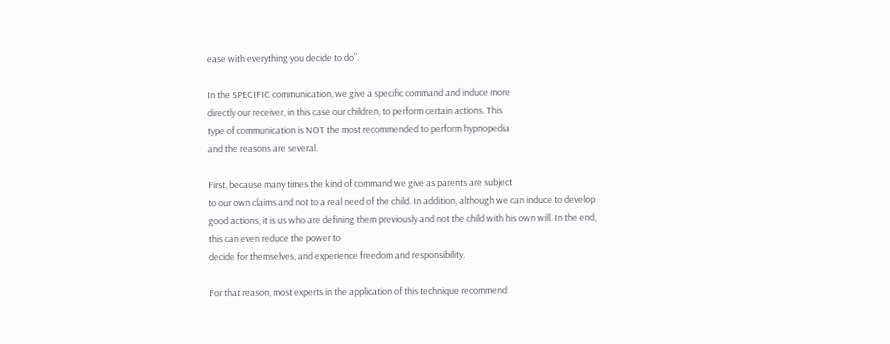ease with everything you decide to do”.

In the SPECIFIC communication, we give a specific command and induce more
directly our receiver, in this case our children, to perform certain actions. This
type of communication is NOT the most recommended to perform hypnopedia
and the reasons are several.

First, because many times the kind of command we give as parents are subject
to our own claims and not to a real need of the child. In addition, although we can induce to develop good actions, it is us who are defining them previously and not the child with his own will. In the end, this can even reduce the power to
decide for themselves, and experience freedom and responsibility.

For that reason, most experts in the application of this technique recommend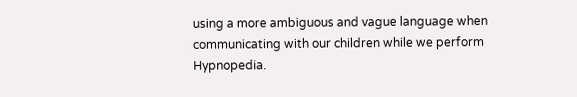using a more ambiguous and vague language when communicating with our children while we perform Hypnopedia.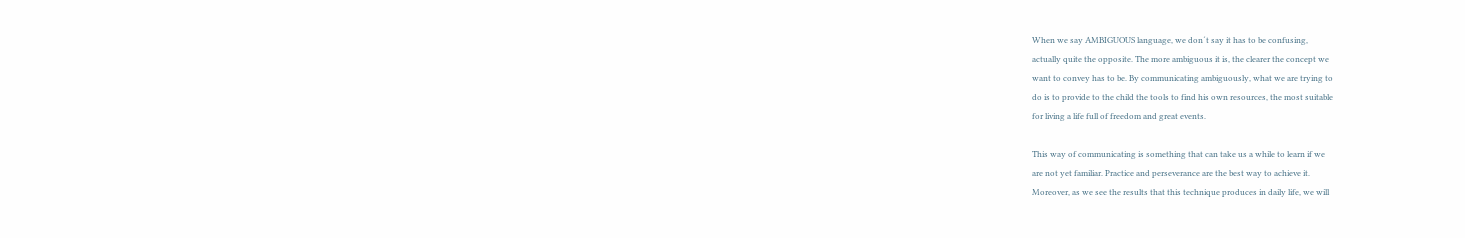When we say AMBIGUOUS language, we don´t say it has to be confusing,
actually quite the opposite. The more ambiguous it is, the clearer the concept we
want to convey has to be. By communicating ambiguously, what we are trying to
do is to provide to the child the tools to find his own resources, the most suitable
for living a life full of freedom and great events.

This way of communicating is something that can take us a while to learn if we
are not yet familiar. Practice and perseverance are the best way to achieve it.
Moreover, as we see the results that this technique produces in daily life, we will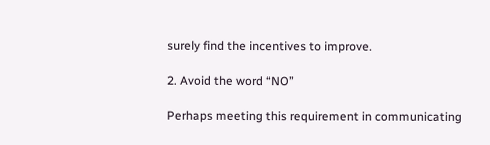surely find the incentives to improve.

2. Avoid the word “NO”

Perhaps meeting this requirement in communicating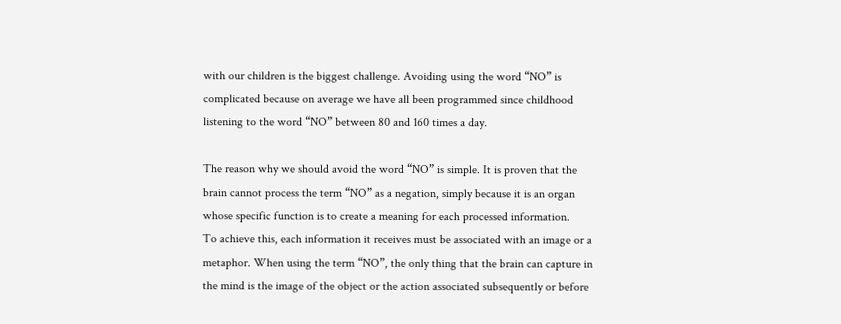with our children is the biggest challenge. Avoiding using the word “NO” is complicated because on average we have all been programmed since childhood listening to the word “NO” between 80 and 160 times a day.

The reason why we should avoid the word “NO” is simple. It is proven that the brain cannot process the term “NO” as a negation, simply because it is an organ whose specific function is to create a meaning for each processed information.
To achieve this, each information it receives must be associated with an image or a metaphor. When using the term “NO”, the only thing that the brain can capture in the mind is the image of the object or the action associated subsequently or before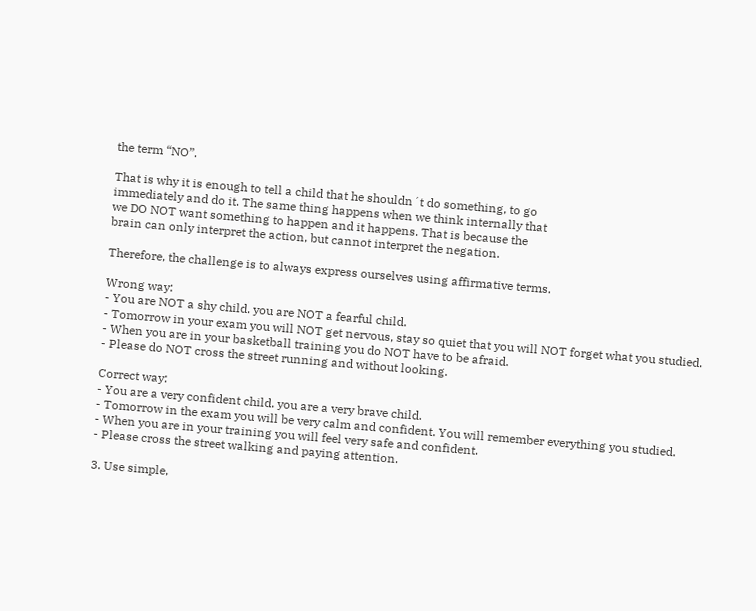the term “NO”.

That is why it is enough to tell a child that he shouldn´t do something, to go
immediately and do it. The same thing happens when we think internally that
we DO NOT want something to happen and it happens. That is because the
brain can only interpret the action, but cannot interpret the negation.

Therefore, the challenge is to always express ourselves using affirmative terms.

Wrong way:
- You are NOT a shy child. you are NOT a fearful child.
- Tomorrow in your exam you will NOT get nervous, stay so quiet that you will NOT forget what you studied.
- When you are in your basketball training you do NOT have to be afraid.
- Please do NOT cross the street running and without looking.

Correct way:
- You are a very confident child. you are a very brave child.
- Tomorrow in the exam you will be very calm and confident. You will remember everything you studied.
- When you are in your training you will feel very safe and confident.
- Please cross the street walking and paying attention.

3. Use simple,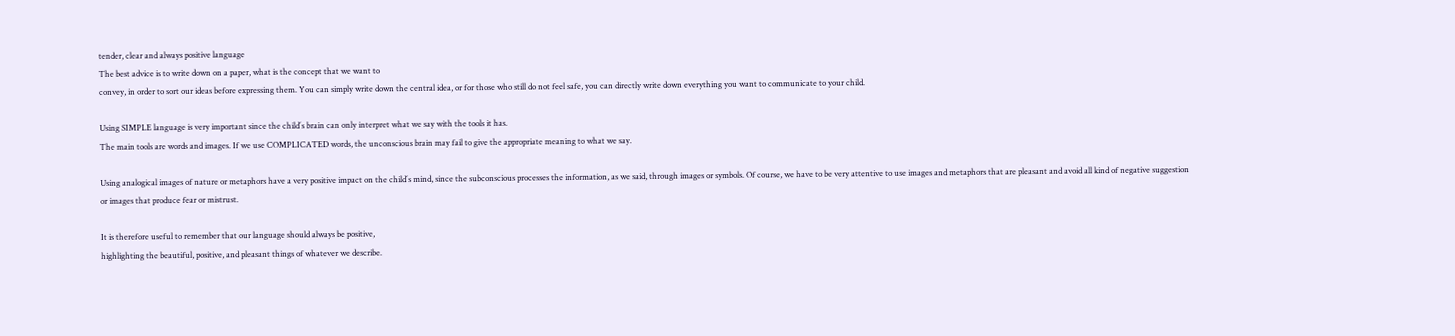tender, clear and always positive language
The best advice is to write down on a paper, what is the concept that we want to
convey, in order to sort our ideas before expressing them. You can simply write down the central idea, or for those who still do not feel safe, you can directly write down everything you want to communicate to your child.

Using SIMPLE language is very important since the child´s brain can only interpret what we say with the tools it has.
The main tools are words and images. If we use COMPLICATED words, the unconscious brain may fail to give the appropriate meaning to what we say.

Using analogical images of nature or metaphors have a very positive impact on the child´s mind, since the subconscious processes the information, as we said, through images or symbols. Of course, we have to be very attentive to use images and metaphors that are pleasant and avoid all kind of negative suggestion or images that produce fear or mistrust.

It is therefore useful to remember that our language should always be positive,
highlighting the beautiful, positive, and pleasant things of whatever we describe.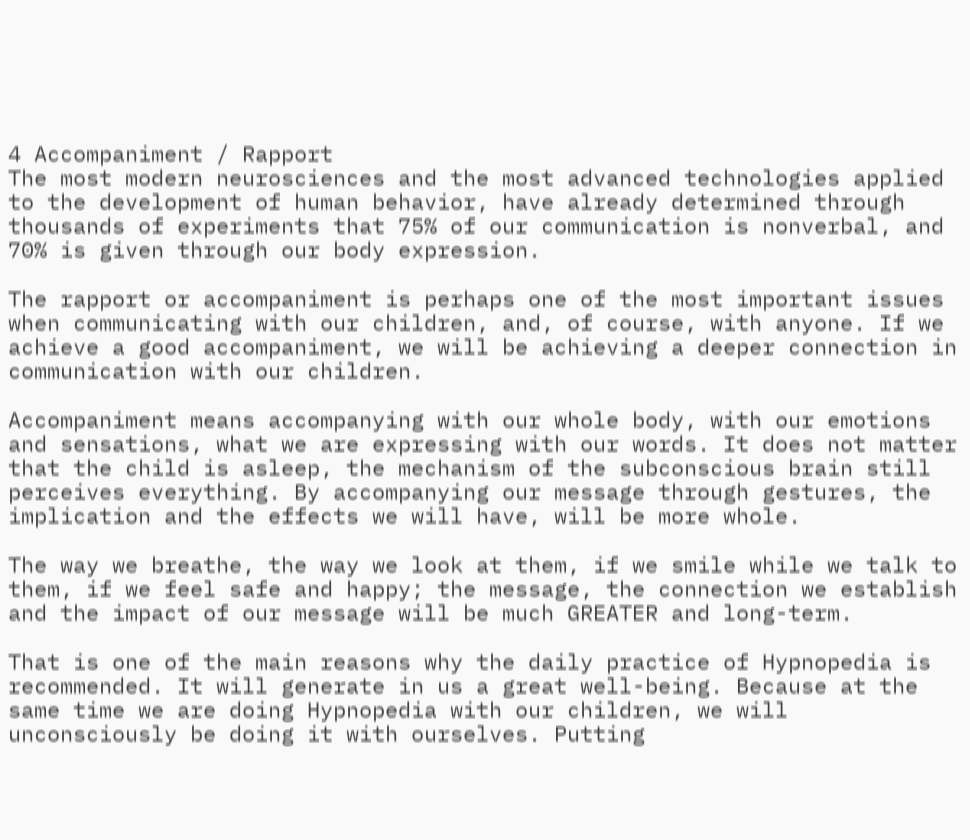4 Accompaniment / Rapport
The most modern neurosciences and the most advanced technologies applied to the development of human behavior, have already determined through thousands of experiments that 75% of our communication is nonverbal, and 70% is given through our body expression.

The rapport or accompaniment is perhaps one of the most important issues when communicating with our children, and, of course, with anyone. If we achieve a good accompaniment, we will be achieving a deeper connection in communication with our children.

Accompaniment means accompanying with our whole body, with our emotions and sensations, what we are expressing with our words. It does not matter that the child is asleep, the mechanism of the subconscious brain still perceives everything. By accompanying our message through gestures, the implication and the effects we will have, will be more whole.

The way we breathe, the way we look at them, if we smile while we talk to them, if we feel safe and happy; the message, the connection we establish and the impact of our message will be much GREATER and long-term.

That is one of the main reasons why the daily practice of Hypnopedia is recommended. It will generate in us a great well-being. Because at the same time we are doing Hypnopedia with our children, we will unconsciously be doing it with ourselves. Putting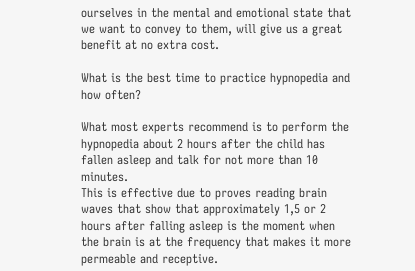ourselves in the mental and emotional state that we want to convey to them, will give us a great benefit at no extra cost.

What is the best time to practice hypnopedia and how often?

What most experts recommend is to perform the hypnopedia about 2 hours after the child has fallen asleep and talk for not more than 10 minutes.
This is effective due to proves reading brain waves that show that approximately 1,5 or 2 hours after falling asleep is the moment when the brain is at the frequency that makes it more permeable and receptive.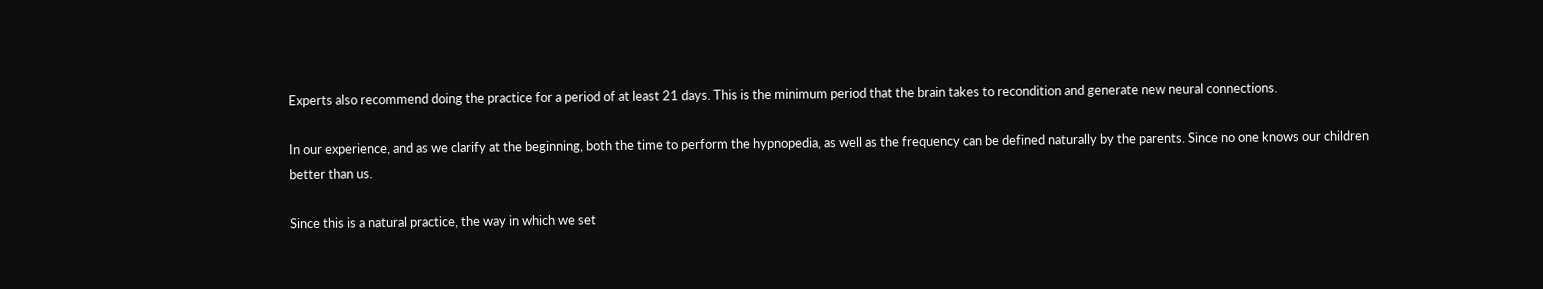Experts also recommend doing the practice for a period of at least 21 days. This is the minimum period that the brain takes to recondition and generate new neural connections.

In our experience, and as we clarify at the beginning, both the time to perform the hypnopedia, as well as the frequency can be defined naturally by the parents. Since no one knows our children better than us.

Since this is a natural practice, the way in which we set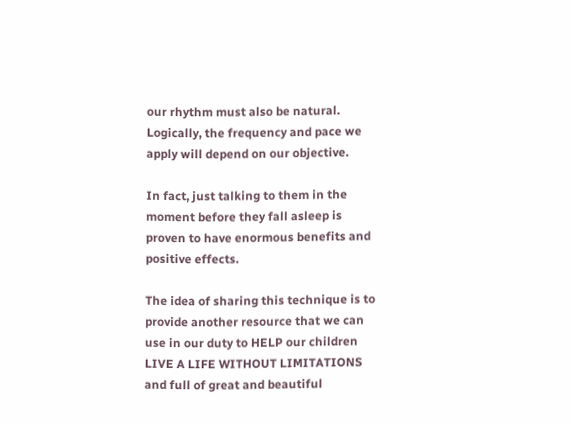our rhythm must also be natural. Logically, the frequency and pace we apply will depend on our objective.

In fact, just talking to them in the moment before they fall asleep is proven to have enormous benefits and positive effects.

The idea of sharing this technique is to provide another resource that we can use in our duty to HELP our children LIVE A LIFE WITHOUT LIMITATIONS and full of great and beautiful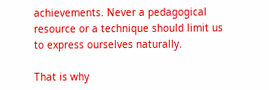achievements. Never a pedagogical resource or a technique should limit us to express ourselves naturally.

That is why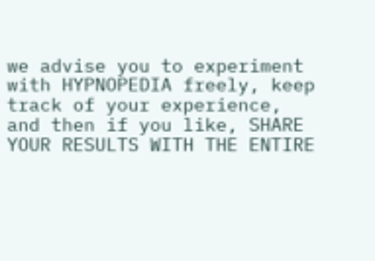we advise you to experiment with HYPNOPEDIA freely, keep track of your experience, and then if you like, SHARE YOUR RESULTS WITH THE ENTIRE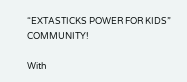“EXTASTICKS POWER FOR KIDS” COMMUNITY!

With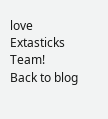love
Extasticks Team!
Back to blog